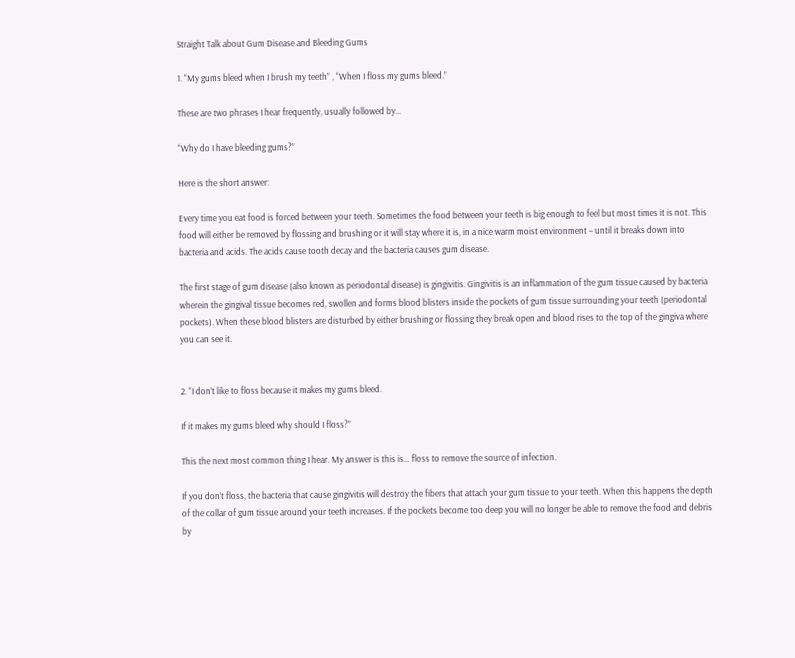Straight Talk about Gum Disease and Bleeding Gums

1. “My gums bleed when I brush my teeth” , “When I floss my gums bleed.”

These are two phrases I hear frequently, usually followed by…

“Why do I have bleeding gums?”

Here is the short answer:

Every time you eat food is forced between your teeth. Sometimes the food between your teeth is big enough to feel but most times it is not. This food will either be removed by flossing and brushing or it will stay where it is, in a nice warm moist environment – until it breaks down into bacteria and acids. The acids cause tooth decay and the bacteria causes gum disease.

The first stage of gum disease (also known as periodontal disease) is gingivitis. Gingivitis is an inflammation of the gum tissue caused by bacteria wherein the gingival tissue becomes red, swollen and forms blood blisters inside the pockets of gum tissue surrounding your teeth (periodontal pockets). When these blood blisters are disturbed by either brushing or flossing they break open and blood rises to the top of the gingiva where you can see it.


2. “I don’t like to floss because it makes my gums bleed.

If it makes my gums bleed why should I floss?”

This the next most common thing I hear. My answer is this is… floss to remove the source of infection.

If you don’t floss, the bacteria that cause gingivitis will destroy the fibers that attach your gum tissue to your teeth. When this happens the depth of the collar of gum tissue around your teeth increases. If the pockets become too deep you will no longer be able to remove the food and debris by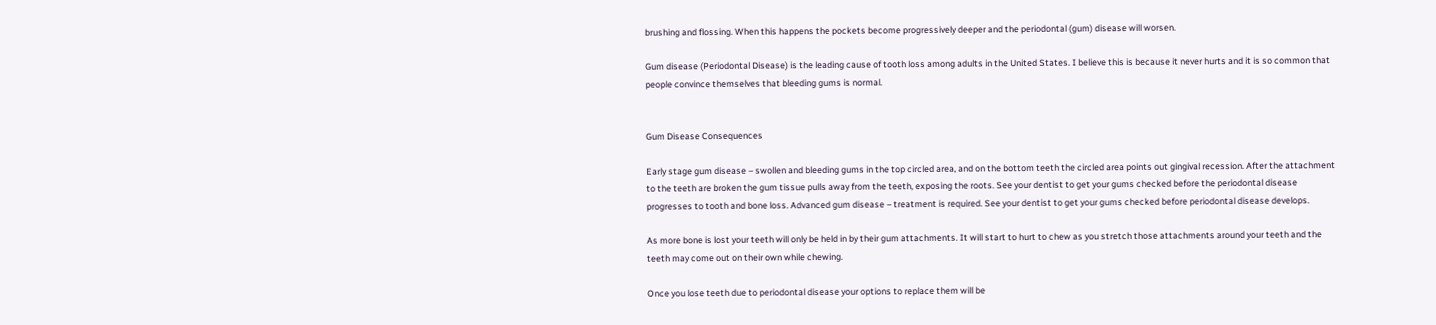brushing and flossing. When this happens the pockets become progressively deeper and the periodontal (gum) disease will worsen.

Gum disease (Periodontal Disease) is the leading cause of tooth loss among adults in the United States. I believe this is because it never hurts and it is so common that people convince themselves that bleeding gums is normal.


Gum Disease Consequences

Early stage gum disease – swollen and bleeding gums in the top circled area, and on the bottom teeth the circled area points out gingival recession. After the attachment to the teeth are broken the gum tissue pulls away from the teeth, exposing the roots. See your dentist to get your gums checked before the periodontal disease progresses to tooth and bone loss. Advanced gum disease – treatment is required. See your dentist to get your gums checked before periodontal disease develops.

As more bone is lost your teeth will only be held in by their gum attachments. It will start to hurt to chew as you stretch those attachments around your teeth and the teeth may come out on their own while chewing.

Once you lose teeth due to periodontal disease your options to replace them will be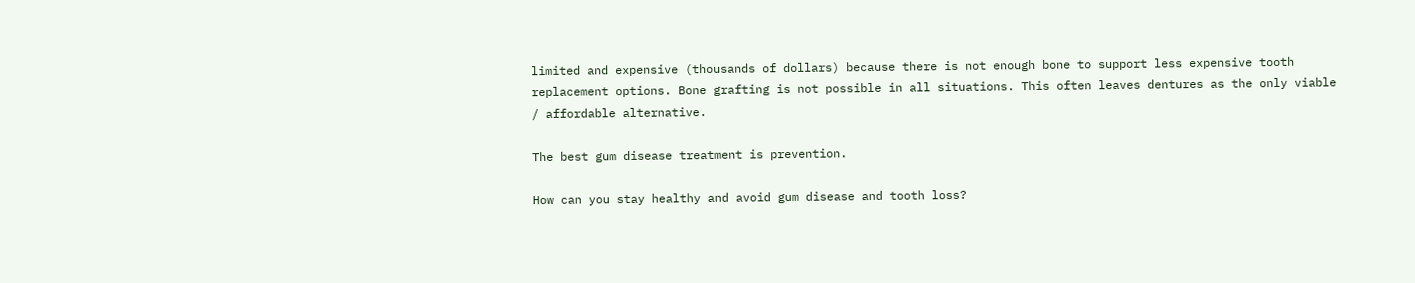limited and expensive (thousands of dollars) because there is not enough bone to support less expensive tooth replacement options. Bone grafting is not possible in all situations. This often leaves dentures as the only viable / affordable alternative.

The best gum disease treatment is prevention.

How can you stay healthy and avoid gum disease and tooth loss?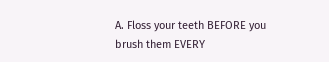A. Floss your teeth BEFORE you brush them EVERY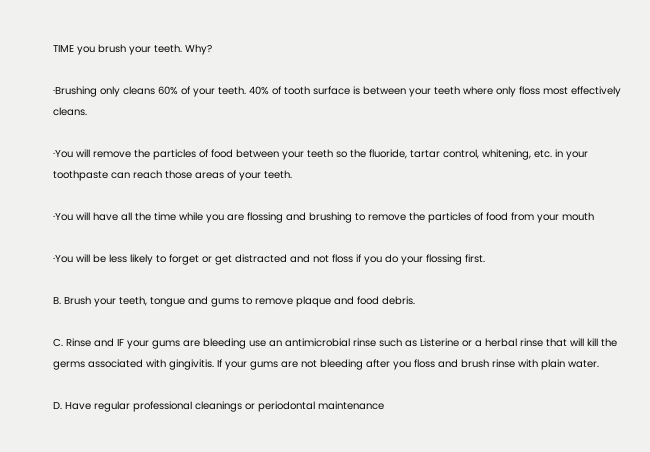TIME you brush your teeth. Why?

·Brushing only cleans 60% of your teeth. 40% of tooth surface is between your teeth where only floss most effectively cleans.

·You will remove the particles of food between your teeth so the fluoride, tartar control, whitening, etc. in your toothpaste can reach those areas of your teeth.

·You will have all the time while you are flossing and brushing to remove the particles of food from your mouth

·You will be less likely to forget or get distracted and not floss if you do your flossing first.

B. Brush your teeth, tongue and gums to remove plaque and food debris.

C. Rinse and IF your gums are bleeding use an antimicrobial rinse such as Listerine or a herbal rinse that will kill the germs associated with gingivitis. If your gums are not bleeding after you floss and brush rinse with plain water.

D. Have regular professional cleanings or periodontal maintenance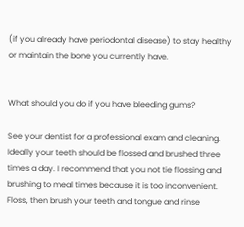(if you already have periodontal disease) to stay healthy or maintain the bone you currently have.


What should you do if you have bleeding gums?

See your dentist for a professional exam and cleaning. Ideally your teeth should be flossed and brushed three times a day. I recommend that you not tie flossing and brushing to meal times because it is too inconvenient. Floss, then brush your teeth and tongue and rinse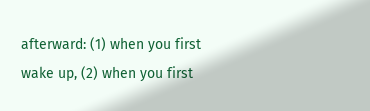afterward: (1) when you first wake up, (2) when you first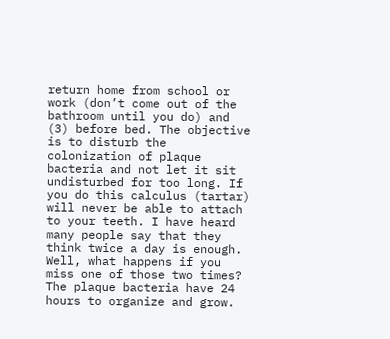return home from school or work (don’t come out of the bathroom until you do) and (3) before bed. The objective is to disturb the colonization of plaque bacteria and not let it sit undisturbed for too long. If you do this calculus (tartar) will never be able to attach to your teeth. I have heard many people say that they think twice a day is enough. Well, what happens if you miss one of those two times? The plaque bacteria have 24 hours to organize and grow.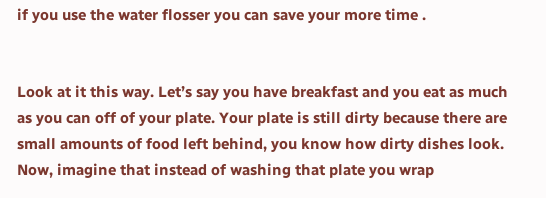if you use the water flosser you can save your more time .


Look at it this way. Let’s say you have breakfast and you eat as much as you can off of your plate. Your plate is still dirty because there are small amounts of food left behind, you know how dirty dishes look. Now, imagine that instead of washing that plate you wrap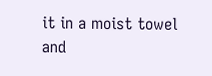it in a moist towel and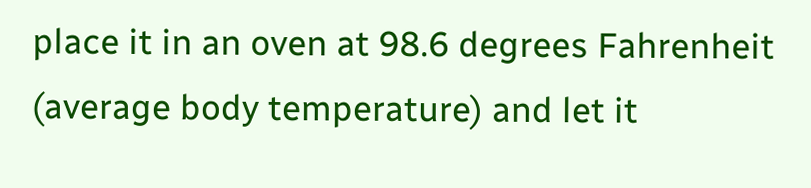place it in an oven at 98.6 degrees Fahrenheit (average body temperature) and let it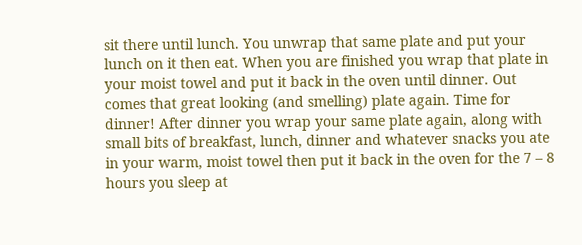sit there until lunch. You unwrap that same plate and put your lunch on it then eat. When you are finished you wrap that plate in your moist towel and put it back in the oven until dinner. Out comes that great looking (and smelling) plate again. Time for dinner! After dinner you wrap your same plate again, along with small bits of breakfast, lunch, dinner and whatever snacks you ate in your warm, moist towel then put it back in the oven for the 7 – 8 hours you sleep at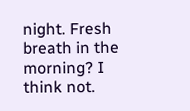night. Fresh breath in the morning? I think not.